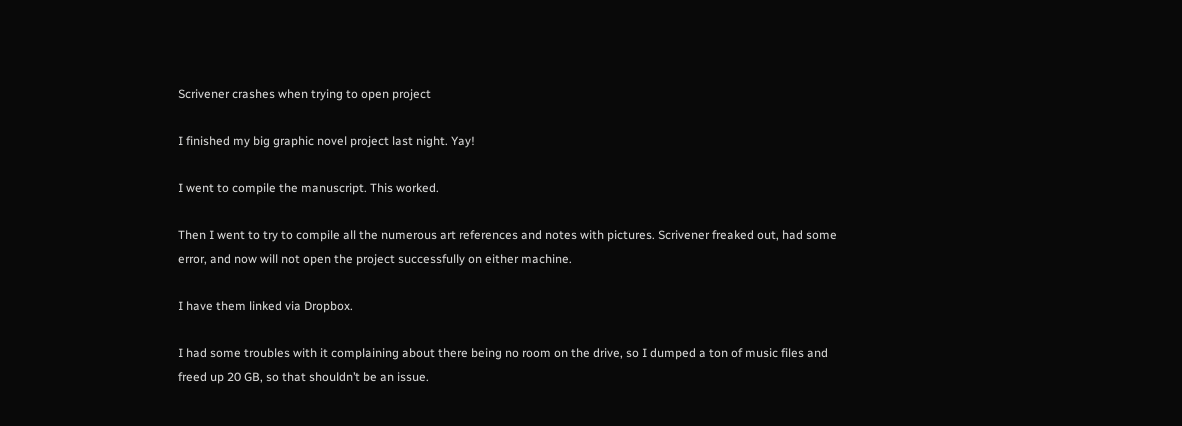Scrivener crashes when trying to open project

I finished my big graphic novel project last night. Yay!

I went to compile the manuscript. This worked.

Then I went to try to compile all the numerous art references and notes with pictures. Scrivener freaked out, had some error, and now will not open the project successfully on either machine.

I have them linked via Dropbox.

I had some troubles with it complaining about there being no room on the drive, so I dumped a ton of music files and freed up 20 GB, so that shouldn’t be an issue.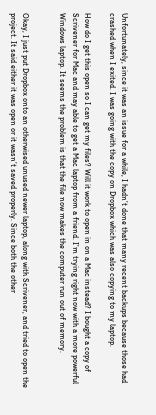Unfortunately, since it was an issue for a while, I hadn’t done that many recent backups because those had crashed when I exited. I was going with the copy on Dropbox which was also copying to my laptop.

How do I get this open so I can get my files? Will it work to open in on a Mac instead? I bought a copy of Scrivener for Mac and may able to get a Mac laptop from a friend. I’m trying right now with a more powerful Windows laptop. It seems the problem is that the file now makes the computer run out of memory.


Okay, I just put Dropbox onto an otherwised unused newer laptop, along with Scrivener, and tried to open the project. It said either it was open or it wasn’t saved properly. Since both the other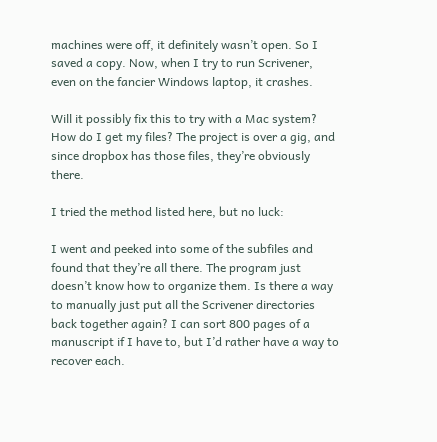machines were off, it definitely wasn’t open. So I saved a copy. Now, when I try to run Scrivener, even on the fancier Windows laptop, it crashes.

Will it possibly fix this to try with a Mac system? How do I get my files? The project is over a gig, and since dropbox has those files, they’re obviously there.

I tried the method listed here, but no luck:

I went and peeked into some of the subfiles and found that they’re all there. The program just doesn’t know how to organize them. Is there a way to manually just put all the Scrivener directories back together again? I can sort 800 pages of a manuscript if I have to, but I’d rather have a way to recover each.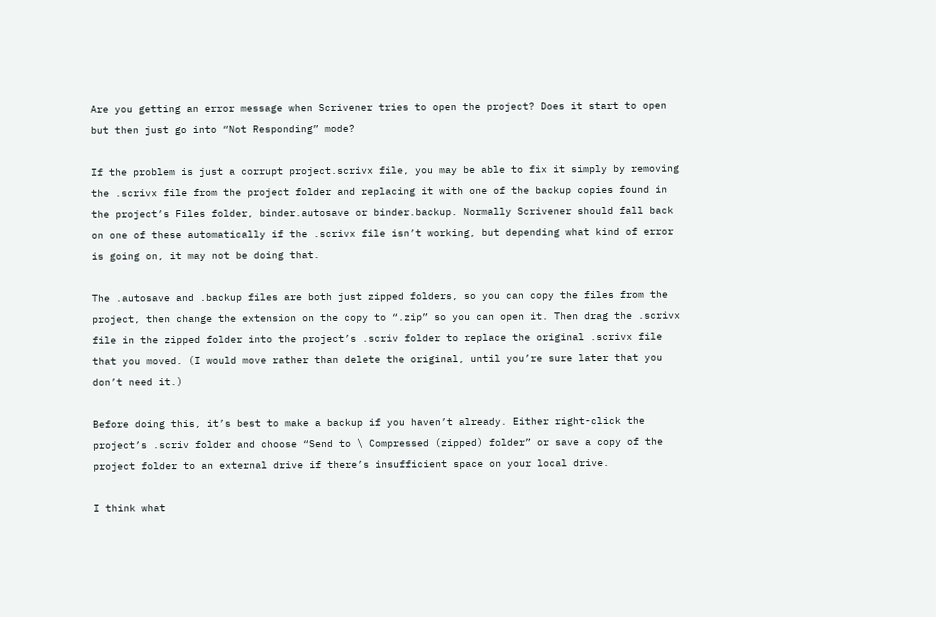Are you getting an error message when Scrivener tries to open the project? Does it start to open but then just go into “Not Responding” mode?

If the problem is just a corrupt project.scrivx file, you may be able to fix it simply by removing the .scrivx file from the project folder and replacing it with one of the backup copies found in the project’s Files folder, binder.autosave or binder.backup. Normally Scrivener should fall back on one of these automatically if the .scrivx file isn’t working, but depending what kind of error is going on, it may not be doing that.

The .autosave and .backup files are both just zipped folders, so you can copy the files from the project, then change the extension on the copy to “.zip” so you can open it. Then drag the .scrivx file in the zipped folder into the project’s .scriv folder to replace the original .scrivx file that you moved. (I would move rather than delete the original, until you’re sure later that you don’t need it.)

Before doing this, it’s best to make a backup if you haven’t already. Either right-click the project’s .scriv folder and choose “Send to \ Compressed (zipped) folder” or save a copy of the project folder to an external drive if there’s insufficient space on your local drive.

I think what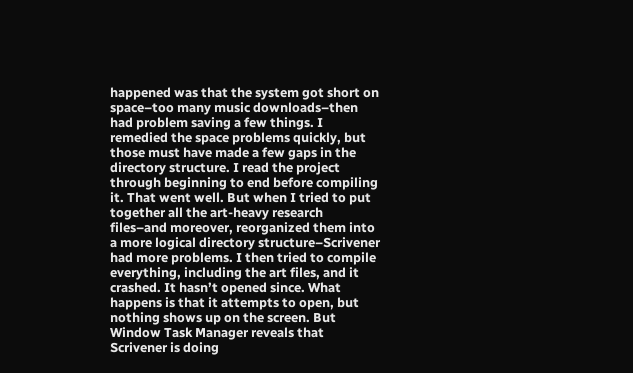happened was that the system got short on space–too many music downloads–then had problem saving a few things. I remedied the space problems quickly, but those must have made a few gaps in the directory structure. I read the project through beginning to end before compiling it. That went well. But when I tried to put together all the art-heavy research files–and moreover, reorganized them into a more logical directory structure–Scrivener had more problems. I then tried to compile everything, including the art files, and it crashed. It hasn’t opened since. What happens is that it attempts to open, but nothing shows up on the screen. But Window Task Manager reveals that Scrivener is doing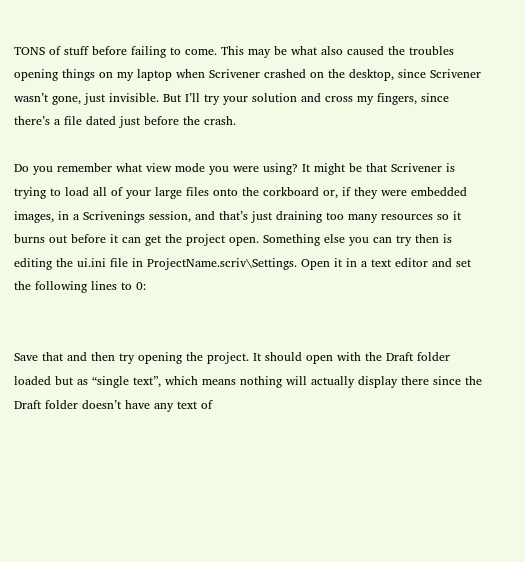TONS of stuff before failing to come. This may be what also caused the troubles opening things on my laptop when Scrivener crashed on the desktop, since Scrivener wasn’t gone, just invisible. But I’ll try your solution and cross my fingers, since there’s a file dated just before the crash.

Do you remember what view mode you were using? It might be that Scrivener is trying to load all of your large files onto the corkboard or, if they were embedded images, in a Scrivenings session, and that’s just draining too many resources so it burns out before it can get the project open. Something else you can try then is editing the ui.ini file in ProjectName.scriv\Settings. Open it in a text editor and set the following lines to 0:


Save that and then try opening the project. It should open with the Draft folder loaded but as “single text”, which means nothing will actually display there since the Draft folder doesn’t have any text of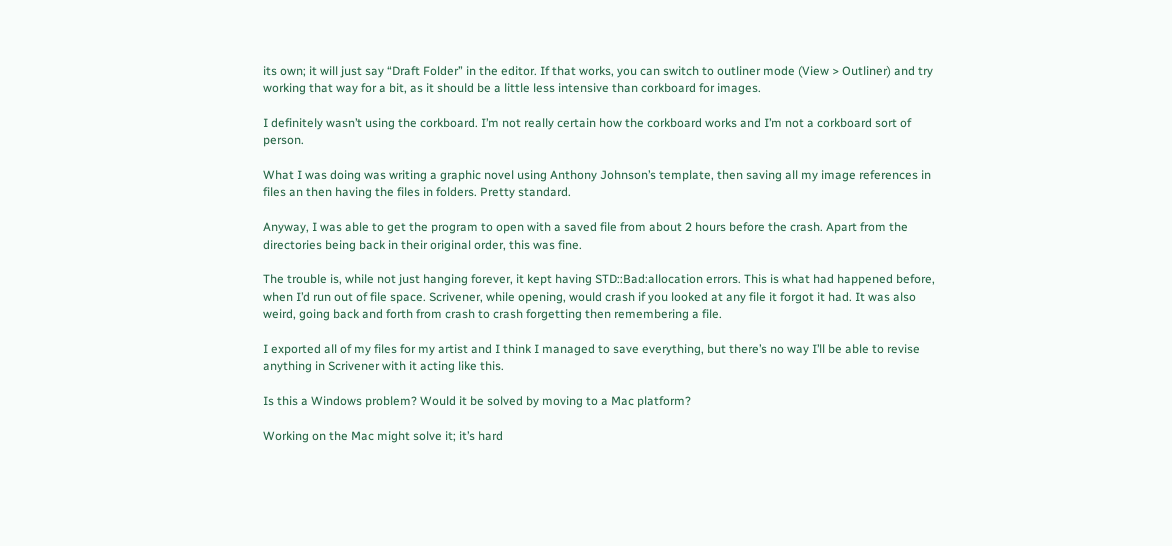its own; it will just say “Draft Folder” in the editor. If that works, you can switch to outliner mode (View > Outliner) and try working that way for a bit, as it should be a little less intensive than corkboard for images.

I definitely wasn’t using the corkboard. I’m not really certain how the corkboard works and I’m not a corkboard sort of person.

What I was doing was writing a graphic novel using Anthony Johnson’s template, then saving all my image references in files an then having the files in folders. Pretty standard.

Anyway, I was able to get the program to open with a saved file from about 2 hours before the crash. Apart from the directories being back in their original order, this was fine.

The trouble is, while not just hanging forever, it kept having STD::Bad:allocation errors. This is what had happened before, when I’d run out of file space. Scrivener, while opening, would crash if you looked at any file it forgot it had. It was also weird, going back and forth from crash to crash forgetting then remembering a file.

I exported all of my files for my artist and I think I managed to save everything, but there’s no way I’ll be able to revise anything in Scrivener with it acting like this.

Is this a Windows problem? Would it be solved by moving to a Mac platform?

Working on the Mac might solve it; it’s hard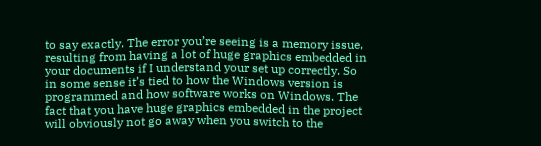to say exactly. The error you’re seeing is a memory issue, resulting from having a lot of huge graphics embedded in your documents if I understand your set up correctly. So in some sense it’s tied to how the Windows version is programmed and how software works on Windows. The fact that you have huge graphics embedded in the project will obviously not go away when you switch to the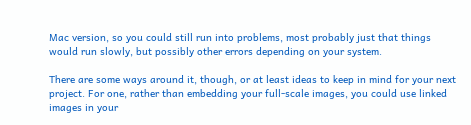Mac version, so you could still run into problems, most probably just that things would run slowly, but possibly other errors depending on your system.

There are some ways around it, though, or at least ideas to keep in mind for your next project. For one, rather than embedding your full-scale images, you could use linked images in your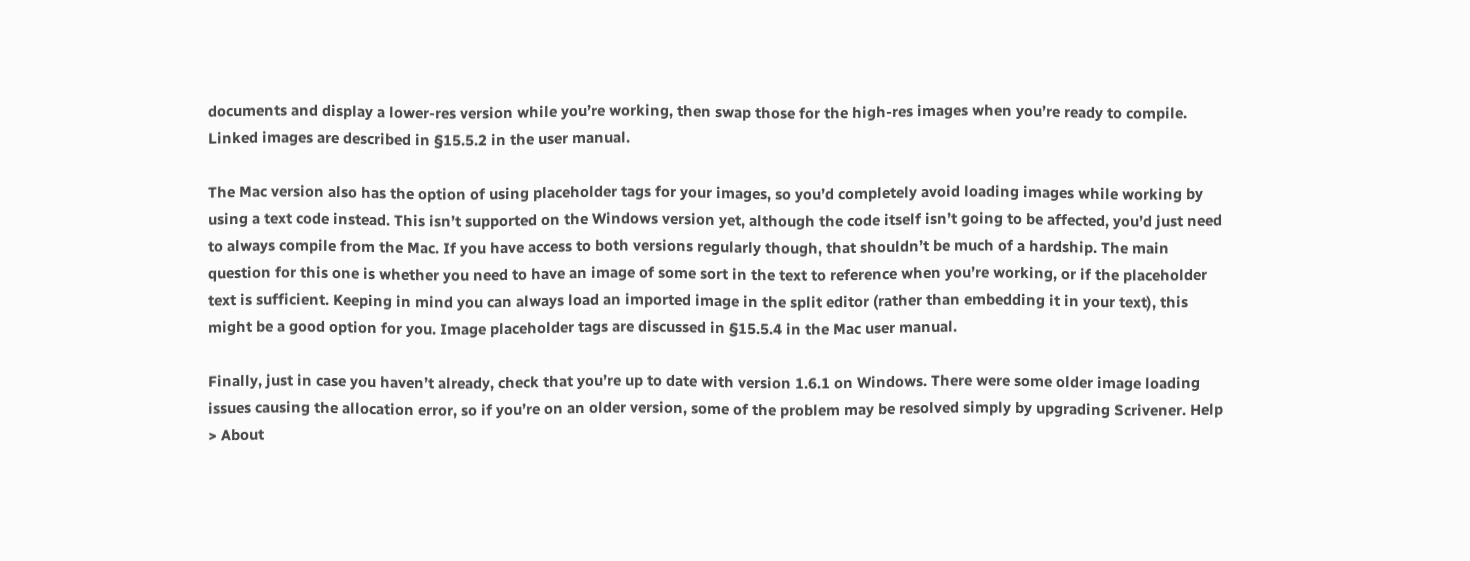documents and display a lower-res version while you’re working, then swap those for the high-res images when you’re ready to compile. Linked images are described in §15.5.2 in the user manual.

The Mac version also has the option of using placeholder tags for your images, so you’d completely avoid loading images while working by using a text code instead. This isn’t supported on the Windows version yet, although the code itself isn’t going to be affected, you’d just need to always compile from the Mac. If you have access to both versions regularly though, that shouldn’t be much of a hardship. The main question for this one is whether you need to have an image of some sort in the text to reference when you’re working, or if the placeholder text is sufficient. Keeping in mind you can always load an imported image in the split editor (rather than embedding it in your text), this might be a good option for you. Image placeholder tags are discussed in §15.5.4 in the Mac user manual.

Finally, just in case you haven’t already, check that you’re up to date with version 1.6.1 on Windows. There were some older image loading issues causing the allocation error, so if you’re on an older version, some of the problem may be resolved simply by upgrading Scrivener. Help > About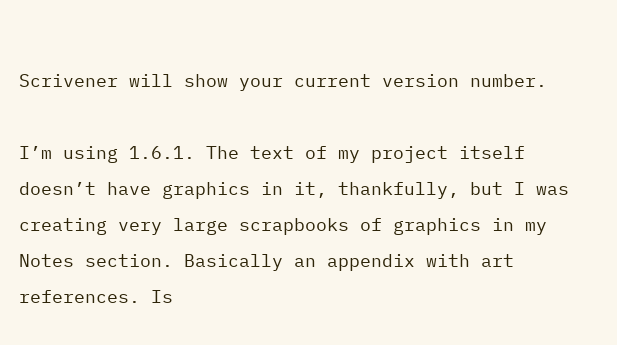Scrivener will show your current version number.

I’m using 1.6.1. The text of my project itself doesn’t have graphics in it, thankfully, but I was creating very large scrapbooks of graphics in my Notes section. Basically an appendix with art references. Is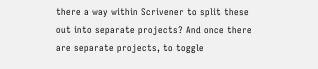there a way within Scrivener to split these out into separate projects? And once there are separate projects, to toggle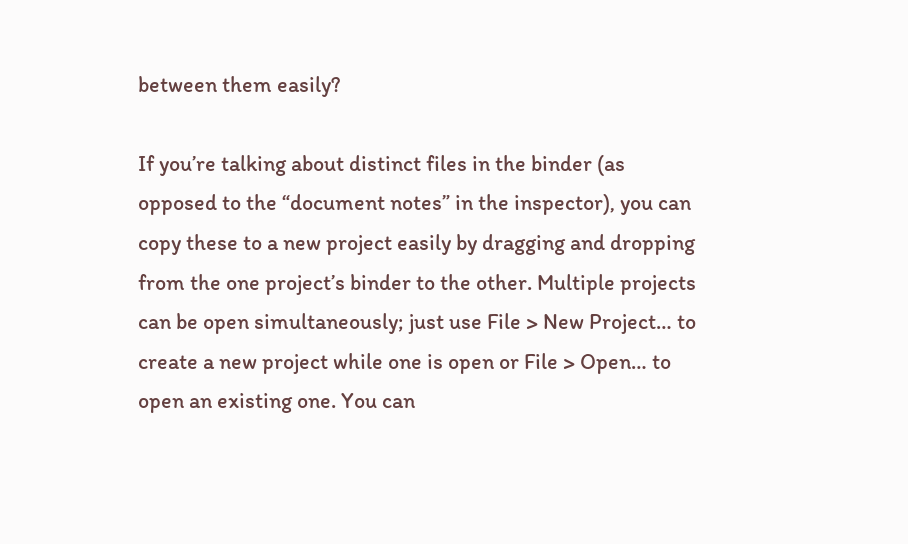between them easily?

If you’re talking about distinct files in the binder (as opposed to the “document notes” in the inspector), you can copy these to a new project easily by dragging and dropping from the one project’s binder to the other. Multiple projects can be open simultaneously; just use File > New Project… to create a new project while one is open or File > Open… to open an existing one. You can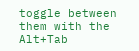toggle between them with the Alt+Tab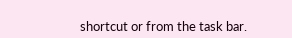shortcut or from the task bar.